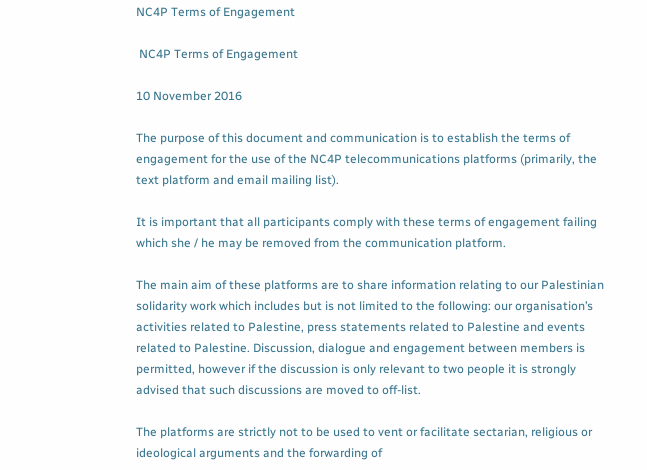NC4P Terms of Engagement

 NC4P Terms of Engagement

10 November 2016

The purpose of this document and communication is to establish the terms of engagement for the use of the NC4P telecommunications platforms (primarily, the text platform and email mailing list).

It is important that all participants comply with these terms of engagement failing which she / he may be removed from the communication platform.

The main aim of these platforms are to share information relating to our Palestinian solidarity work which includes but is not limited to the following: our organisation’s activities related to Palestine, press statements related to Palestine and events related to Palestine. Discussion, dialogue and engagement between members is permitted, however if the discussion is only relevant to two people it is strongly advised that such discussions are moved to off-list.

The platforms are strictly not to be used to vent or facilitate sectarian, religious or ideological arguments and the forwarding of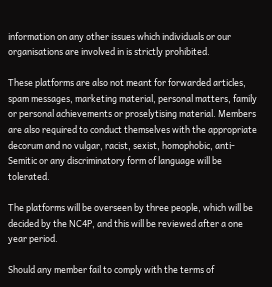information on any other issues which individuals or our organisations are involved in is strictly prohibited.

These platforms are also not meant for forwarded articles, spam messages, marketing material, personal matters, family or personal achievements or proselytising material. Members are also required to conduct themselves with the appropriate decorum and no vulgar, racist, sexist, homophobic, anti-Semitic or any discriminatory form of language will be tolerated.

The platforms will be overseen by three people, which will be decided by the NC4P, and this will be reviewed after a one year period.

Should any member fail to comply with the terms of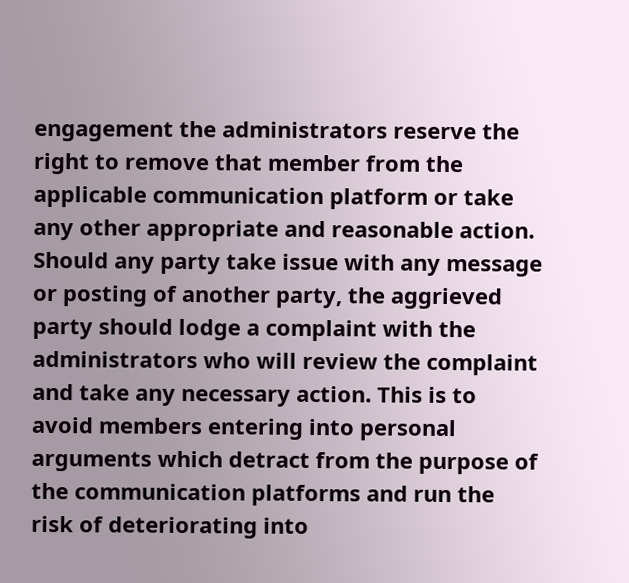engagement the administrators reserve the right to remove that member from the applicable communication platform or take any other appropriate and reasonable action. Should any party take issue with any message or posting of another party, the aggrieved party should lodge a complaint with the administrators who will review the complaint and take any necessary action. This is to avoid members entering into personal arguments which detract from the purpose of the communication platforms and run the risk of deteriorating into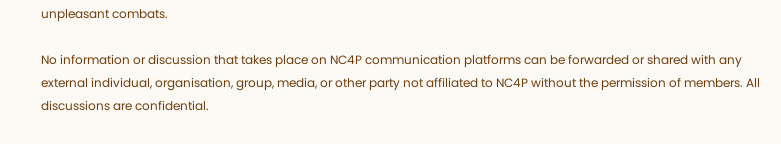unpleasant combats.

No information or discussion that takes place on NC4P communication platforms can be forwarded or shared with any external individual, organisation, group, media, or other party not affiliated to NC4P without the permission of members. All discussions are confidential.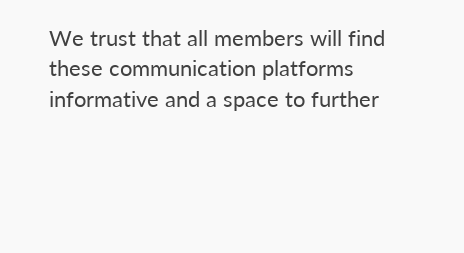We trust that all members will find these communication platforms informative and a space to further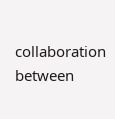collaboration between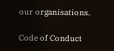our organisations.

Code of Conduct